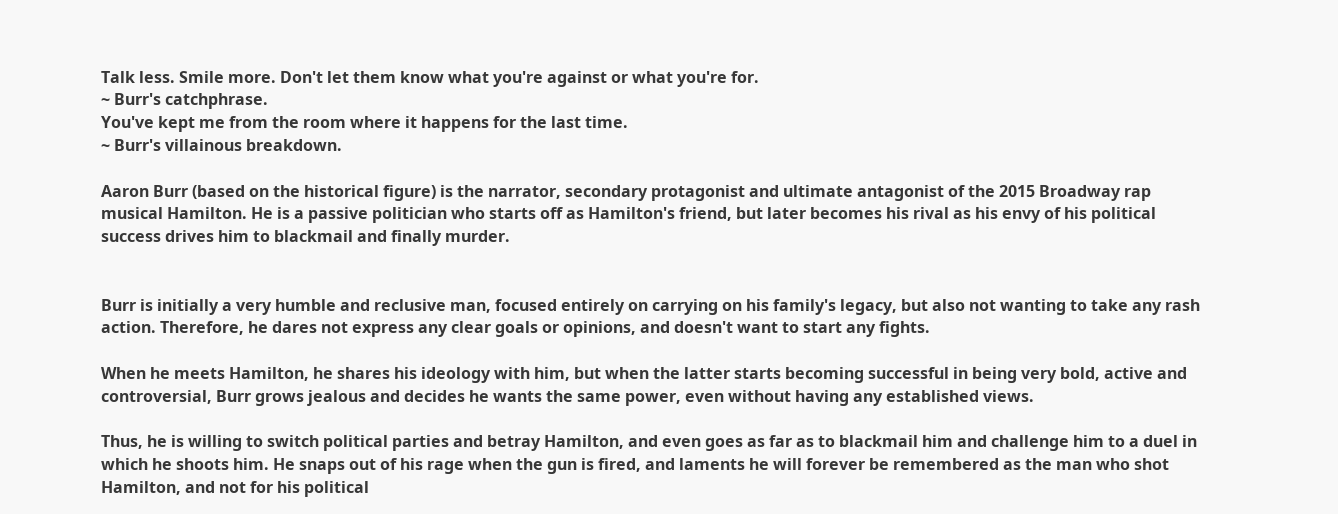Talk less. Smile more. Don't let them know what you're against or what you're for.
~ Burr's catchphrase.
You've kept me from the room where it happens for the last time.
~ Burr's villainous breakdown.

Aaron Burr (based on the historical figure) is the narrator, secondary protagonist and ultimate antagonist of the 2015 Broadway rap musical Hamilton. He is a passive politician who starts off as Hamilton's friend, but later becomes his rival as his envy of his political success drives him to blackmail and finally murder.


Burr is initially a very humble and reclusive man, focused entirely on carrying on his family's legacy, but also not wanting to take any rash action. Therefore, he dares not express any clear goals or opinions, and doesn't want to start any fights.

When he meets Hamilton, he shares his ideology with him, but when the latter starts becoming successful in being very bold, active and controversial, Burr grows jealous and decides he wants the same power, even without having any established views.

Thus, he is willing to switch political parties and betray Hamilton, and even goes as far as to blackmail him and challenge him to a duel in which he shoots him. He snaps out of his rage when the gun is fired, and laments he will forever be remembered as the man who shot Hamilton, and not for his political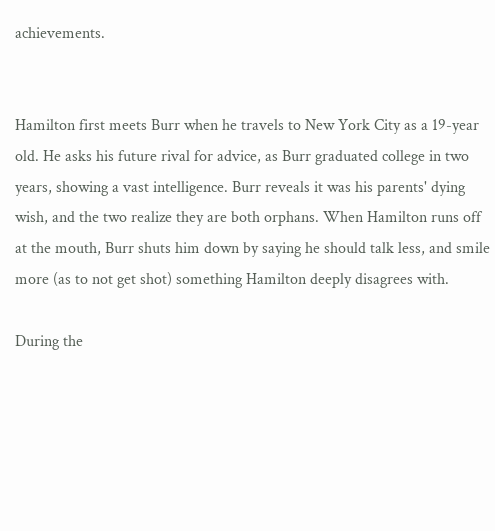achievements.


Hamilton first meets Burr when he travels to New York City as a 19-year old. He asks his future rival for advice, as Burr graduated college in two years, showing a vast intelligence. Burr reveals it was his parents' dying wish, and the two realize they are both orphans. When Hamilton runs off at the mouth, Burr shuts him down by saying he should talk less, and smile more (as to not get shot) something Hamilton deeply disagrees with.

During the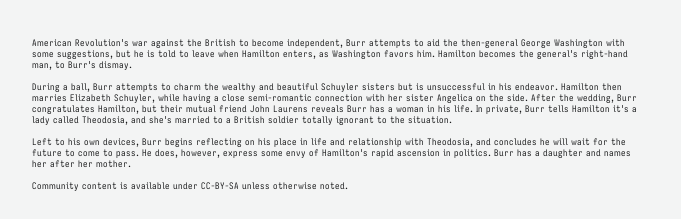American Revolution's war against the British to become independent, Burr attempts to aid the then-general George Washington with some suggestions, but he is told to leave when Hamilton enters, as Washington favors him. Hamilton becomes the general's right-hand man, to Burr's dismay.

During a ball, Burr attempts to charm the wealthy and beautiful Schuyler sisters but is unsuccessful in his endeavor. Hamilton then marries Elizabeth Schuyler, while having a close semi-romantic connection with her sister Angelica on the side. After the wedding, Burr congratulates Hamilton, but their mutual friend John Laurens reveals Burr has a woman in his life. In private, Burr tells Hamilton it's a lady called Theodosia, and she's married to a British soldier totally ignorant to the situation.

Left to his own devices, Burr begins reflecting on his place in life and relationship with Theodosia, and concludes he will wait for the future to come to pass. He does, however, express some envy of Hamilton's rapid ascension in politics. Burr has a daughter and names her after her mother.

Community content is available under CC-BY-SA unless otherwise noted.